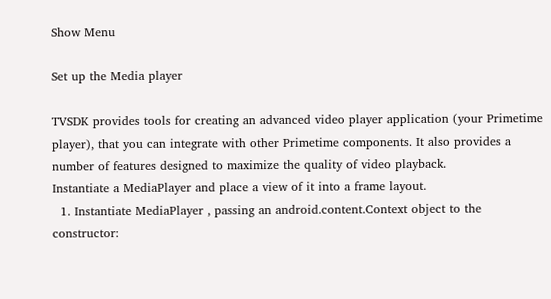Show Menu

Set up the Media player

TVSDK provides tools for creating an advanced video player application (your Primetime player), that you can integrate with other Primetime components. It also provides a number of features designed to maximize the quality of video playback.
Instantiate a MediaPlayer and place a view of it into a frame layout.
  1. Instantiate MediaPlayer , passing an android.content.Context object to the constructor: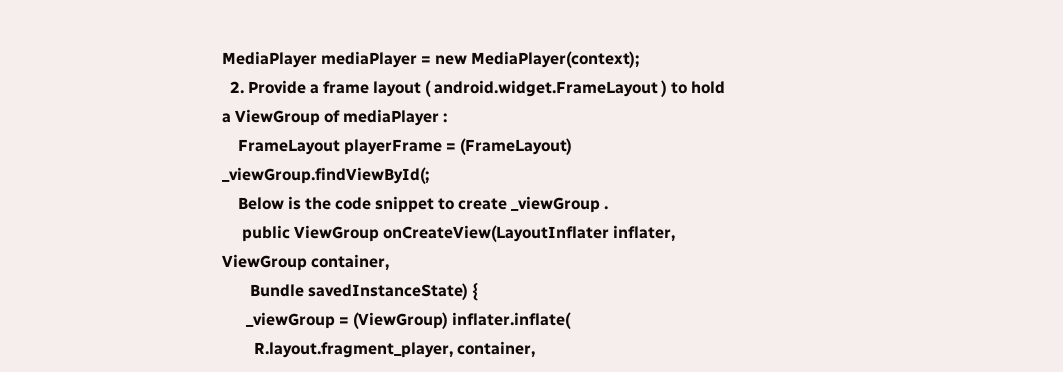MediaPlayer mediaPlayer = new MediaPlayer(context);
  2. Provide a frame layout ( android.widget.FrameLayout ) to hold a ViewGroup of mediaPlayer :
    FrameLayout playerFrame = (FrameLayout) _viewGroup.findViewById(;
    Below is the code snippet to create _viewGroup .
     public ViewGroup onCreateView(LayoutInflater inflater, ViewGroup container,
       Bundle savedInstanceState) {
      _viewGroup = (ViewGroup) inflater.inflate(
        R.layout.fragment_player, container,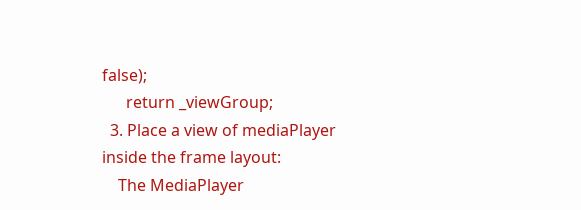false);
      return _viewGroup;
  3. Place a view of mediaPlayer inside the frame layout:
    The MediaPlayer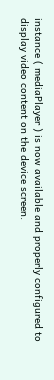instance ( mediaPlayer ) is now available and properly configured to display video content on the device screen.